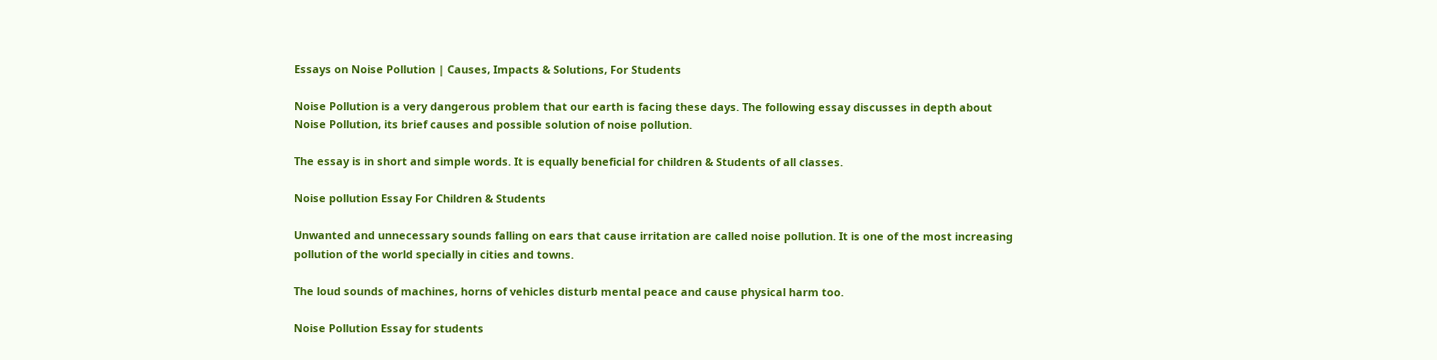Essays on Noise Pollution | Causes, Impacts & Solutions, For Students

Noise Pollution is a very dangerous problem that our earth is facing these days. The following essay discusses in depth about Noise Pollution, its brief causes and possible solution of noise pollution.

The essay is in short and simple words. It is equally beneficial for children & Students of all classes.

Noise pollution Essay For Children & Students

Unwanted and unnecessary sounds falling on ears that cause irritation are called noise pollution. It is one of the most increasing pollution of the world specially in cities and towns.

The loud sounds of machines, horns of vehicles disturb mental peace and cause physical harm too.

Noise Pollution Essay for students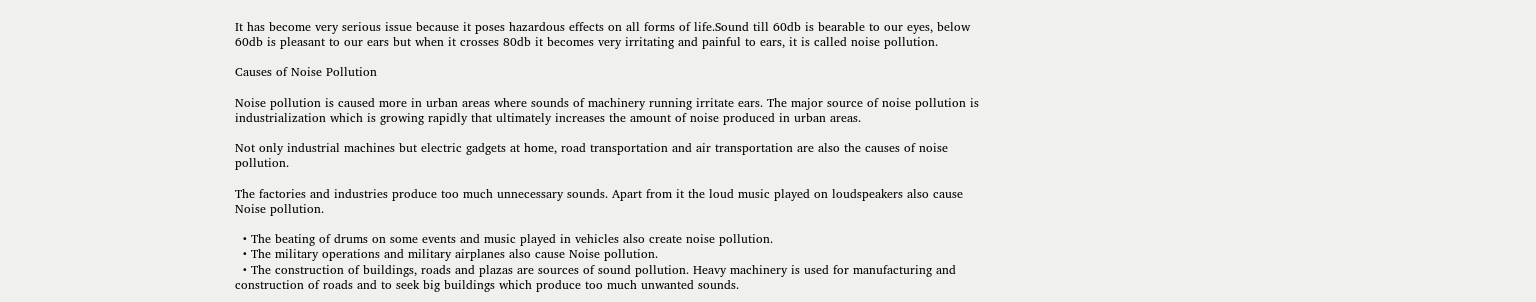It has become very serious issue because it poses hazardous effects on all forms of life.Sound till 60db is bearable to our eyes, below 60db is pleasant to our ears but when it crosses 80db it becomes very irritating and painful to ears, it is called noise pollution.

Causes of Noise Pollution

Noise pollution is caused more in urban areas where sounds of machinery running irritate ears. The major source of noise pollution is industrialization which is growing rapidly that ultimately increases the amount of noise produced in urban areas.

Not only industrial machines but electric gadgets at home, road transportation and air transportation are also the causes of noise pollution.

The factories and industries produce too much unnecessary sounds. Apart from it the loud music played on loudspeakers also cause Noise pollution.

  • The beating of drums on some events and music played in vehicles also create noise pollution.
  • The military operations and military airplanes also cause Noise pollution.
  • The construction of buildings, roads and plazas are sources of sound pollution. Heavy machinery is used for manufacturing and construction of roads and to seek big buildings which produce too much unwanted sounds.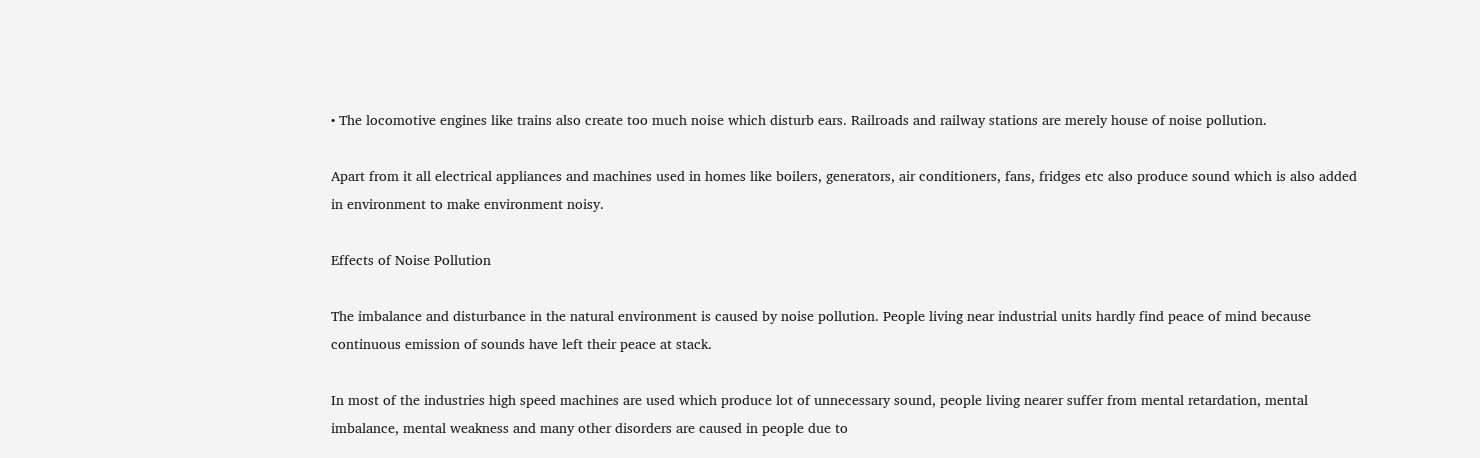• The locomotive engines like trains also create too much noise which disturb ears. Railroads and railway stations are merely house of noise pollution.

Apart from it all electrical appliances and machines used in homes like boilers, generators, air conditioners, fans, fridges etc also produce sound which is also added in environment to make environment noisy.

Effects of Noise Pollution

The imbalance and disturbance in the natural environment is caused by noise pollution. People living near industrial units hardly find peace of mind because continuous emission of sounds have left their peace at stack.

In most of the industries high speed machines are used which produce lot of unnecessary sound, people living nearer suffer from mental retardation, mental imbalance, mental weakness and many other disorders are caused in people due to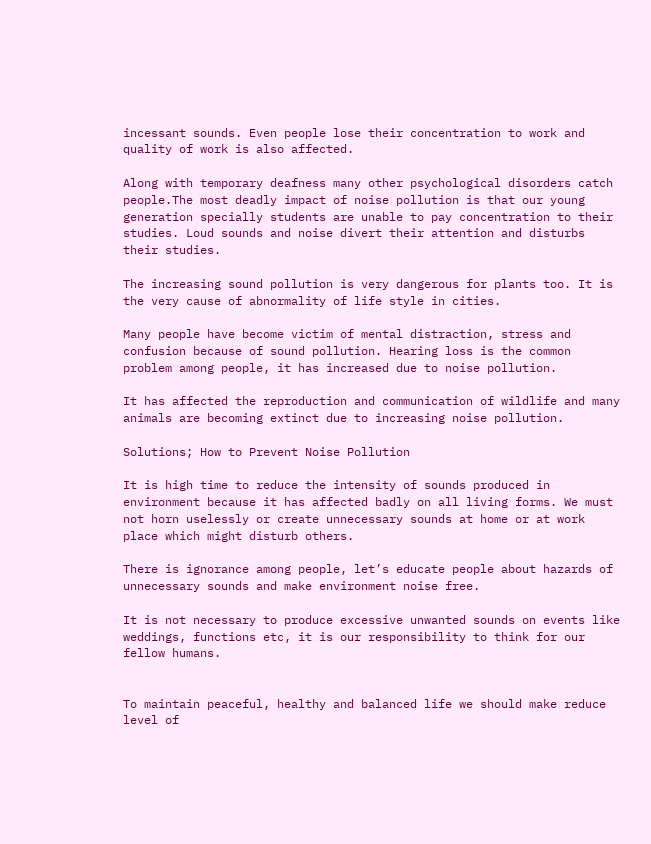incessant sounds. Even people lose their concentration to work and quality of work is also affected.

Along with temporary deafness many other psychological disorders catch people.The most deadly impact of noise pollution is that our young generation specially students are unable to pay concentration to their studies. Loud sounds and noise divert their attention and disturbs their studies.

The increasing sound pollution is very dangerous for plants too. It is the very cause of abnormality of life style in cities.

Many people have become victim of mental distraction, stress and confusion because of sound pollution. Hearing loss is the common problem among people, it has increased due to noise pollution.

It has affected the reproduction and communication of wildlife and many animals are becoming extinct due to increasing noise pollution.

Solutions; How to Prevent Noise Pollution

It is high time to reduce the intensity of sounds produced in environment because it has affected badly on all living forms. We must not horn uselessly or create unnecessary sounds at home or at work place which might disturb others.

There is ignorance among people, let’s educate people about hazards of unnecessary sounds and make environment noise free.

It is not necessary to produce excessive unwanted sounds on events like weddings, functions etc, it is our responsibility to think for our fellow humans.


To maintain peaceful, healthy and balanced life we should make reduce level of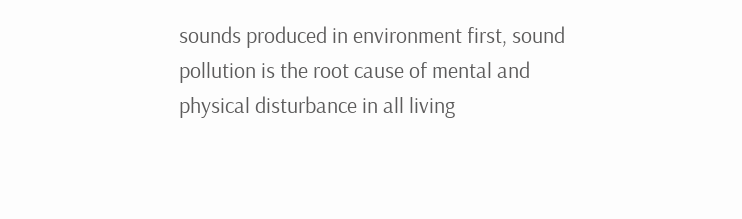sounds produced in environment first, sound pollution is the root cause of mental and physical disturbance in all living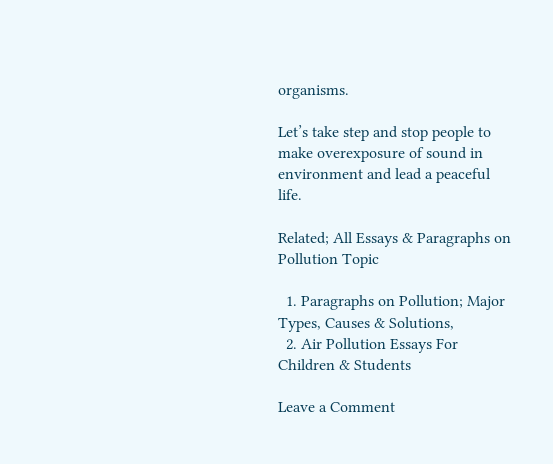organisms.

Let’s take step and stop people to make overexposure of sound in environment and lead a peaceful life.

Related; All Essays & Paragraphs on Pollution Topic

  1. Paragraphs on Pollution; Major Types, Causes & Solutions,
  2. Air Pollution Essays For Children & Students

Leave a Comment